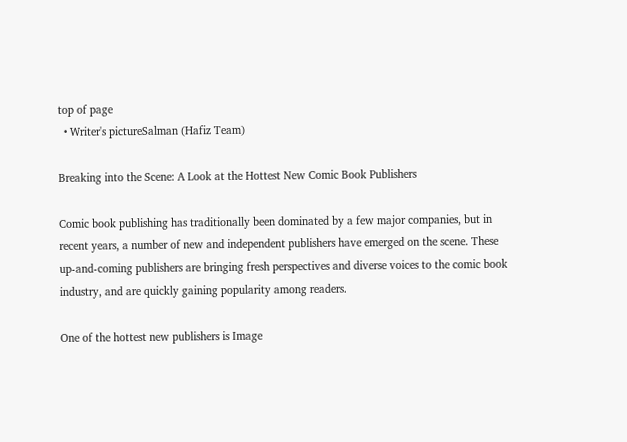top of page
  • Writer's pictureSalman (Hafiz Team)

Breaking into the Scene: A Look at the Hottest New Comic Book Publishers

Comic book publishing has traditionally been dominated by a few major companies, but in recent years, a number of new and independent publishers have emerged on the scene. These up-and-coming publishers are bringing fresh perspectives and diverse voices to the comic book industry, and are quickly gaining popularity among readers.

One of the hottest new publishers is Image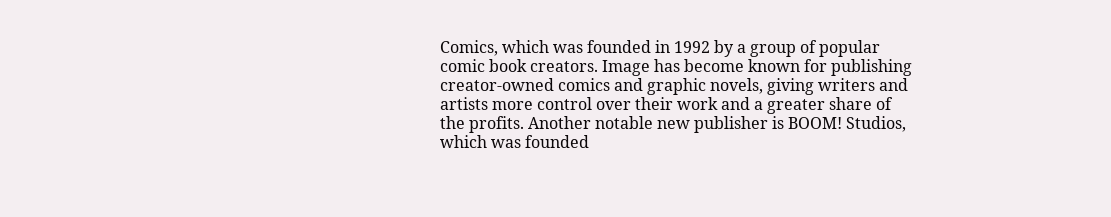Comics, which was founded in 1992 by a group of popular comic book creators. Image has become known for publishing creator-owned comics and graphic novels, giving writers and artists more control over their work and a greater share of the profits. Another notable new publisher is BOOM! Studios, which was founded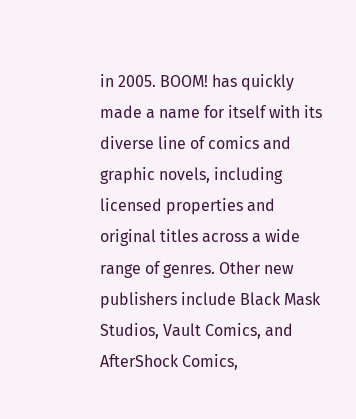in 2005. BOOM! has quickly made a name for itself with its diverse line of comics and graphic novels, including licensed properties and original titles across a wide range of genres. Other new publishers include Black Mask Studios, Vault Comics, and AfterShock Comics,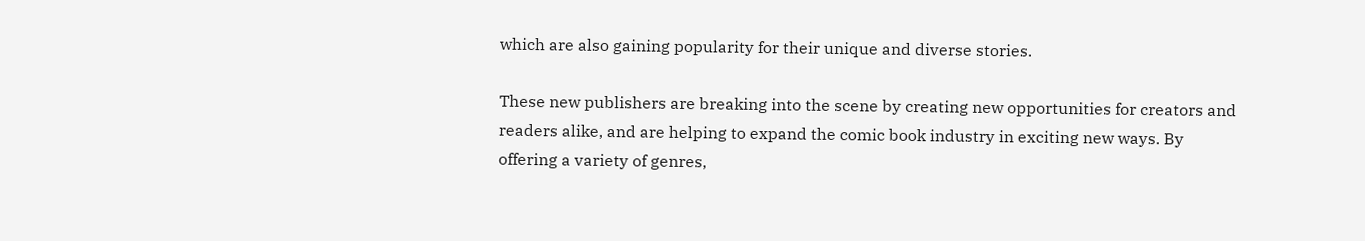which are also gaining popularity for their unique and diverse stories.

These new publishers are breaking into the scene by creating new opportunities for creators and readers alike, and are helping to expand the comic book industry in exciting new ways. By offering a variety of genres,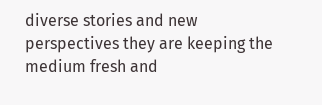diverse stories and new perspectives they are keeping the medium fresh and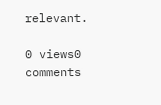relevant.

0 views0 comments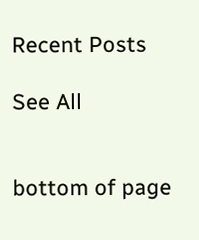Recent Posts

See All


bottom of page